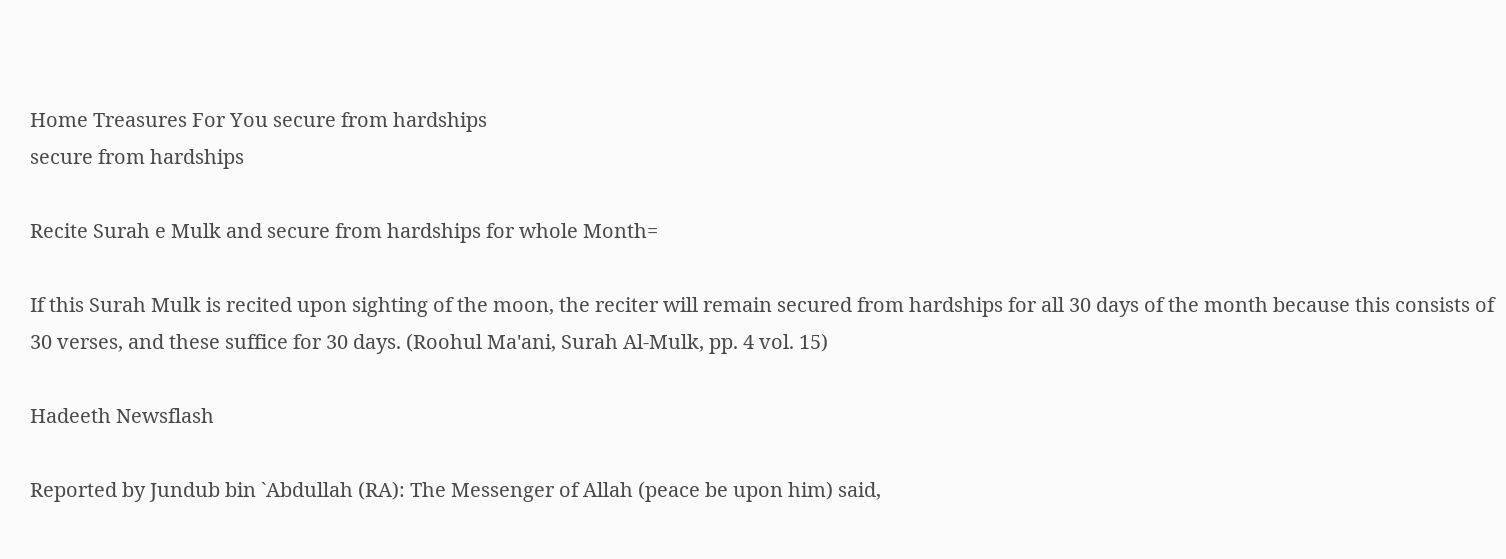Home Treasures For You secure from hardships
secure from hardships

Recite Surah e Mulk and secure from hardships for whole Month=

If this Surah Mulk is recited upon sighting of the moon, the reciter will remain secured from hardships for all 30 days of the month because this consists of 30 verses, and these suffice for 30 days. (Roohul Ma'ani, Surah Al-Mulk, pp. 4 vol. 15)

Hadeeth Newsflash

Reported by Jundub bin `Abdullah (RA): The Messenger of Allah (peace be upon him) said,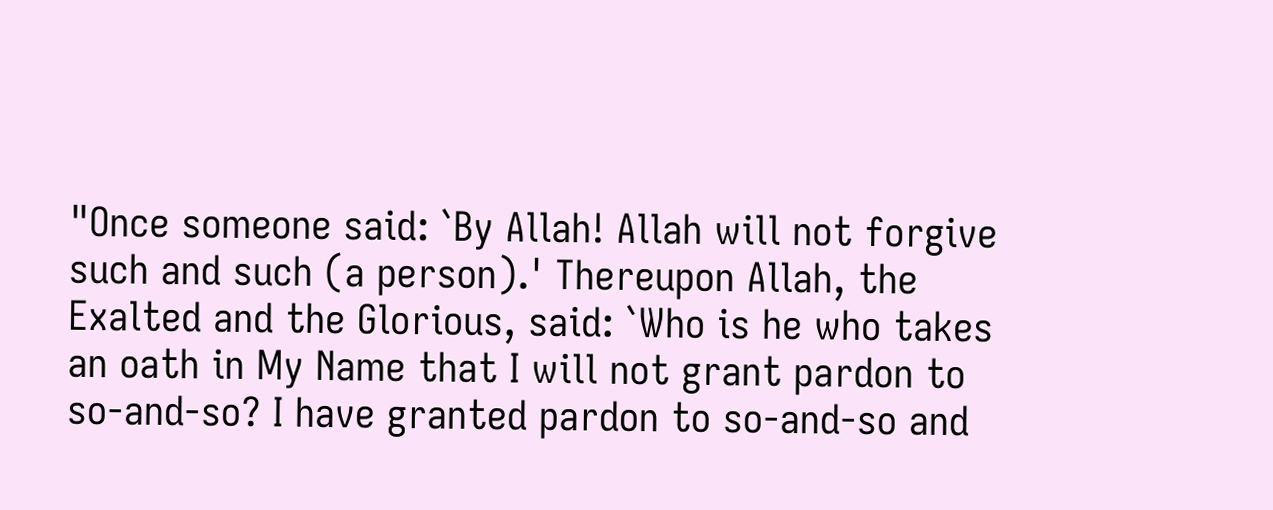"Once someone said: `By Allah! Allah will not forgive such and such (a person).' Thereupon Allah, the Exalted and the Glorious, said: `Who is he who takes an oath in My Name that I will not grant pardon to so-and-so? I have granted pardon to so-and-so and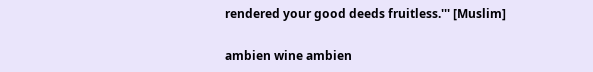rendered your good deeds fruitless.''' [Muslim]

ambien wine ambien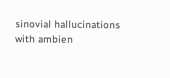sinovial hallucinations with ambien